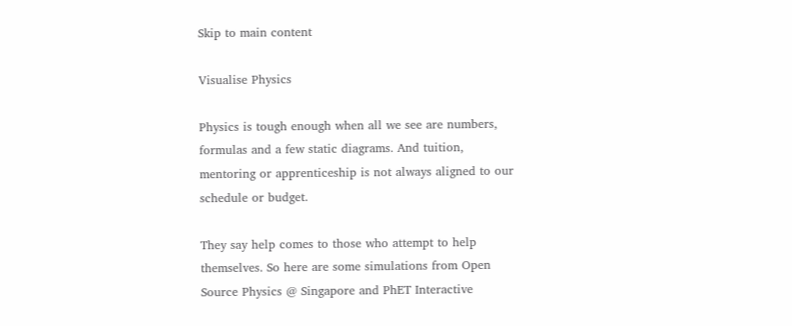Skip to main content

Visualise Physics

Physics is tough enough when all we see are numbers, formulas and a few static diagrams. And tuition, mentoring or apprenticeship is not always aligned to our schedule or budget.

They say help comes to those who attempt to help themselves. So here are some simulations from Open Source Physics @ Singapore and PhET Interactive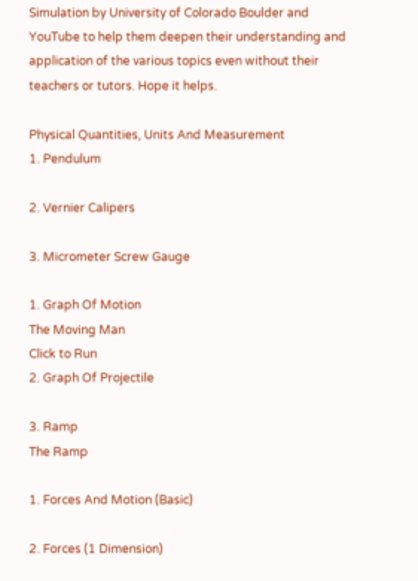Simulation by University of Colorado Boulder and YouTube to help them deepen their understanding and application of the various topics even without their teachers or tutors. Hope it helps.

Physical Quantities, Units And Measurement
1. Pendulum

2. Vernier Calipers

3. Micrometer Screw Gauge

1. Graph Of Motion
The Moving Man
Click to Run
2. Graph Of Projectile

3. Ramp
The Ramp

1. Forces And Motion (Basic)

2. Forces (1 Dimension)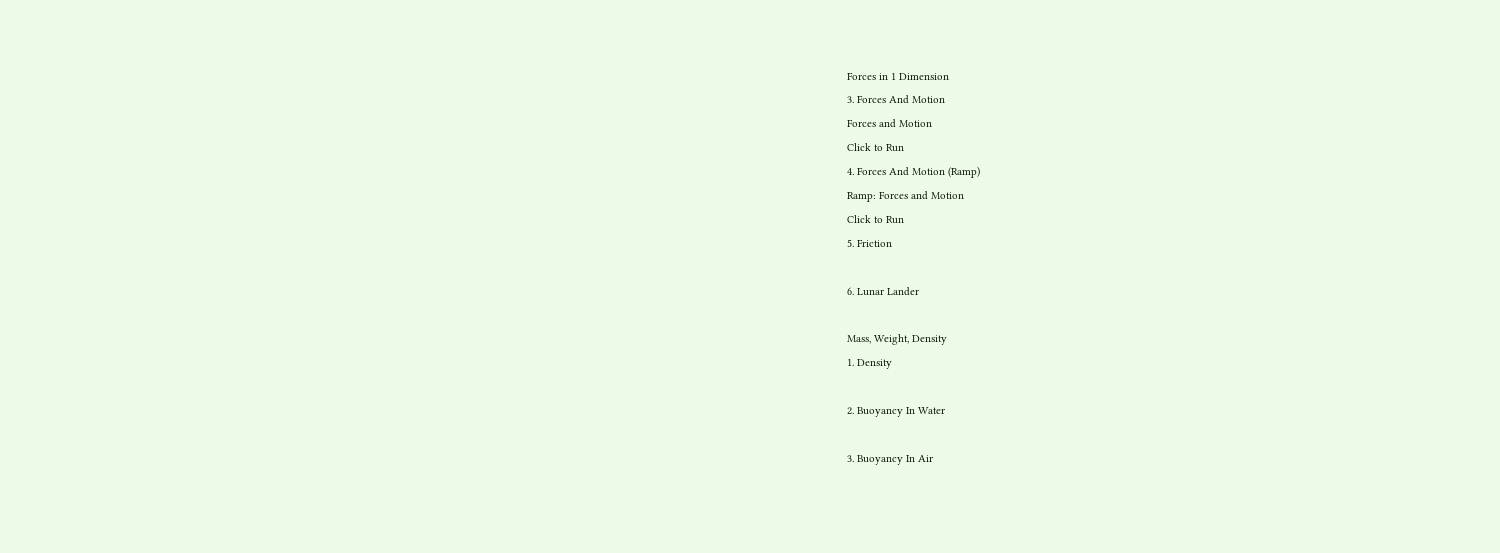Forces in 1 Dimension
3. Forces And Motion
Forces and Motion
Click to Run
4. Forces And Motion (Ramp)
Ramp: Forces and Motion
Click to Run
5. Friction

6. Lunar Lander

Mass, Weight, Density
1. Density

2. Buoyancy In Water

3. Buoyancy In Air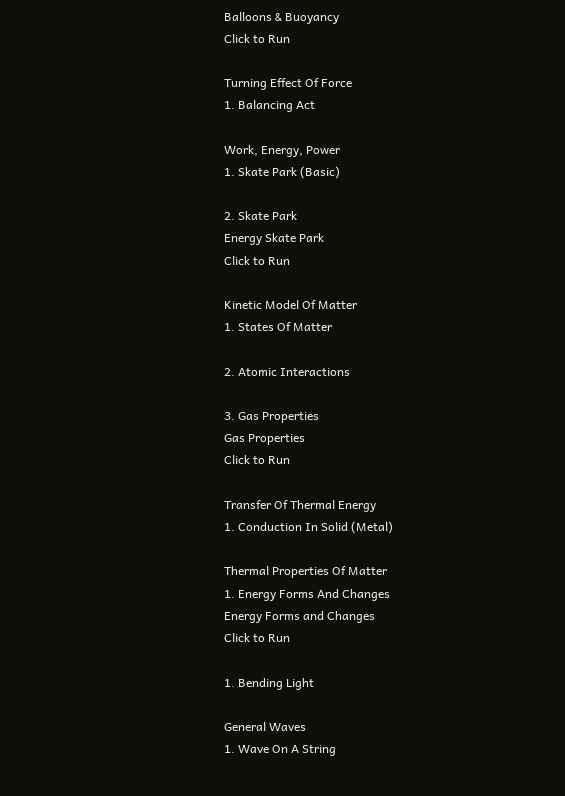Balloons & Buoyancy
Click to Run

Turning Effect Of Force
1. Balancing Act

Work, Energy, Power
1. Skate Park (Basic)

2. Skate Park
Energy Skate Park
Click to Run

Kinetic Model Of Matter
1. States Of Matter

2. Atomic Interactions

3. Gas Properties
Gas Properties
Click to Run

Transfer Of Thermal Energy
1. Conduction In Solid (Metal)

Thermal Properties Of Matter
1. Energy Forms And Changes
Energy Forms and Changes
Click to Run

1. Bending Light

General Waves
1. Wave On A String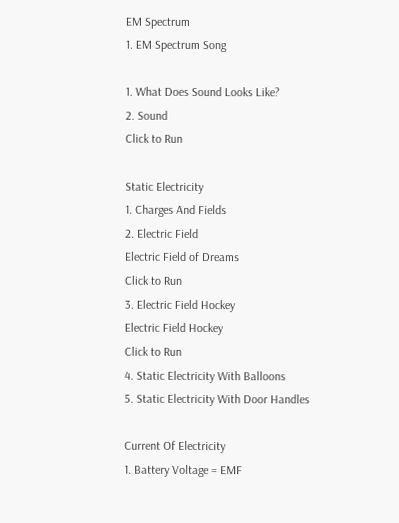EM Spectrum
1. EM Spectrum Song

1. What Does Sound Looks Like?
2. Sound
Click to Run

Static Electricity
1. Charges And Fields
2. Electric Field
Electric Field of Dreams
Click to Run
3. Electric Field Hockey
Electric Field Hockey
Click to Run
4. Static Electricity With Balloons
5. Static Electricity With Door Handles

Current Of Electricity
1. Battery Voltage = EMF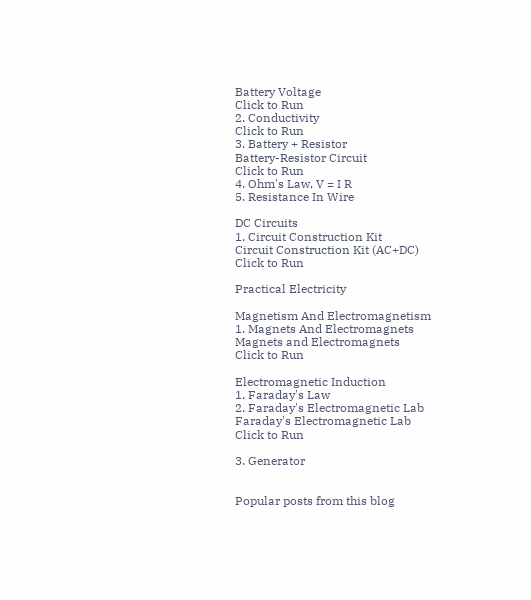Battery Voltage
Click to Run
2. Conductivity
Click to Run
3. Battery + Resistor
Battery-Resistor Circuit
Click to Run
4. Ohm's Law, V = I R
5. Resistance In Wire

DC Circuits
1. Circuit Construction Kit
Circuit Construction Kit (AC+DC)
Click to Run

Practical Electricity

Magnetism And Electromagnetism
1. Magnets And Electromagnets
Magnets and Electromagnets
Click to Run

Electromagnetic Induction
1. Faraday's Law
2. Faraday's Electromagnetic Lab
Faraday's Electromagnetic Lab
Click to Run

3. Generator


Popular posts from this blog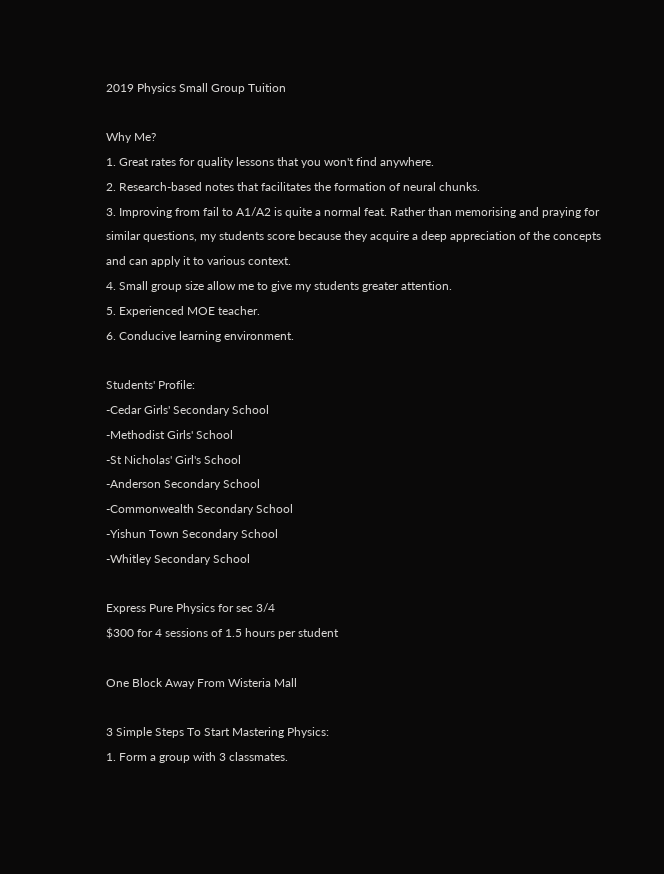2019 Physics Small Group Tuition

Why Me?
1. Great rates for quality lessons that you won't find anywhere.
2. Research-based notes that facilitates the formation of neural chunks.
3. Improving from fail to A1/A2 is quite a normal feat. Rather than memorising and praying for similar questions, my students score because they acquire a deep appreciation of the concepts and can apply it to various context.
4. Small group size allow me to give my students greater attention.
5. Experienced MOE teacher.
6. Conducive learning environment.

Students' Profile:
-Cedar Girls' Secondary School
-Methodist Girls' School
-St Nicholas' Girl's School
-Anderson Secondary School
-Commonwealth Secondary School
-Yishun Town Secondary School
-Whitley Secondary School

Express Pure Physics for sec 3/4
$300 for 4 sessions of 1.5 hours per student

One Block Away From Wisteria Mall

3 Simple Steps To Start Mastering Physics:
1. Form a group with 3 classmates.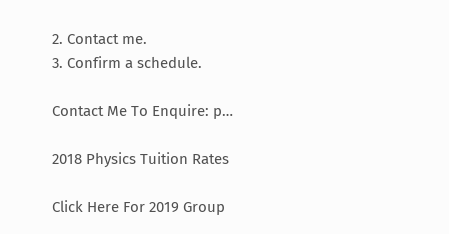2. Contact me.
3. Confirm a schedule.

Contact Me To Enquire: p…

2018 Physics Tuition Rates

Click Here For 2019 Group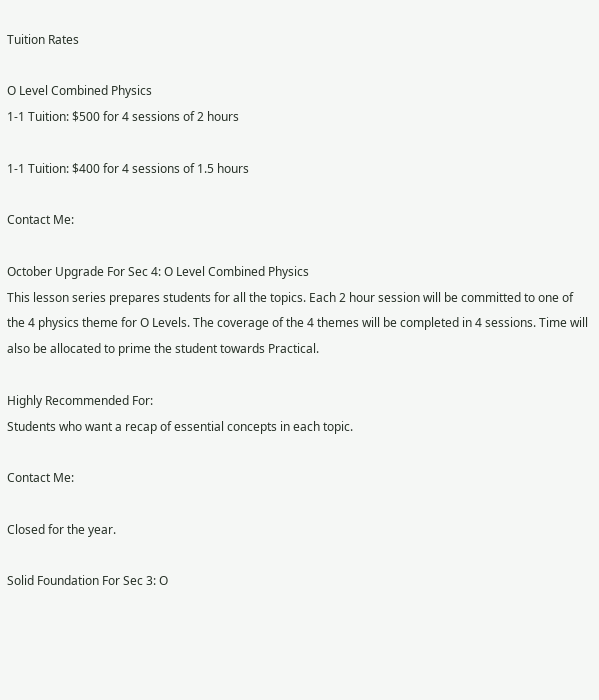Tuition Rates

O Level Combined Physics
1-1 Tuition: $500 for 4 sessions of 2 hours

1-1 Tuition: $400 for 4 sessions of 1.5 hours

Contact Me:

October Upgrade For Sec 4: O Level Combined Physics
This lesson series prepares students for all the topics. Each 2 hour session will be committed to one of the 4 physics theme for O Levels. The coverage of the 4 themes will be completed in 4 sessions. Time will also be allocated to prime the student towards Practical.

Highly Recommended For:
Students who want a recap of essential concepts in each topic.

Contact Me:

Closed for the year.

Solid Foundation For Sec 3: O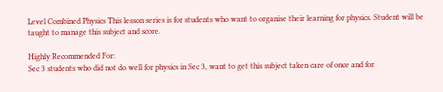Level Combined Physics This lesson series is for students who want to organise their learning for physics. Student will be taught to manage this subject and score.

Highly Recommended For:
Sec 3 students who did not do well for physics in Sec 3, want to get this subject taken care of once and for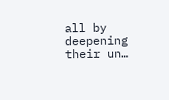all by deepening their un…